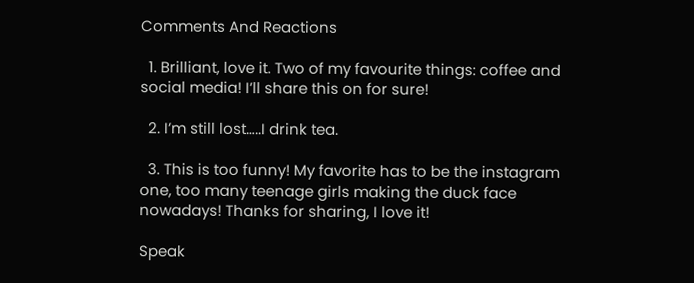Comments And Reactions

  1. Brilliant, love it. Two of my favourite things: coffee and social media! I’ll share this on for sure!

  2. I’m still lost…..I drink tea.

  3. This is too funny! My favorite has to be the instagram one, too many teenage girls making the duck face nowadays! Thanks for sharing, I love it!

Speak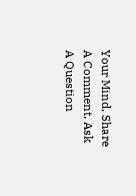Your Mind, Share A Comment, Ask A Question